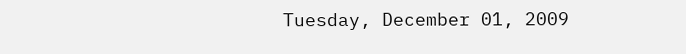Tuesday, December 01, 2009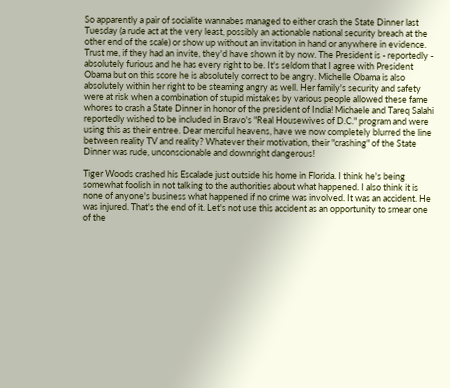So apparently a pair of socialite wannabes managed to either crash the State Dinner last Tuesday (a rude act at the very least, possibly an actionable national security breach at the other end of the scale) or show up without an invitation in hand or anywhere in evidence. Trust me, if they had an invite, they'd have shown it by now. The President is - reportedly - absolutely furious and he has every right to be. It's seldom that I agree with President Obama but on this score he is absolutely correct to be angry. Michelle Obama is also absolutely within her right to be steaming angry as well. Her family's security and safety were at risk when a combination of stupid mistakes by various people allowed these fame whores to crash a State Dinner in honor of the president of India! Michaele and Tareq Salahi reportedly wished to be included in Bravo's "Real Housewives of D.C." program and were using this as their entree. Dear merciful heavens, have we now completely blurred the line between reality TV and reality? Whatever their motivation, their "crashing" of the State Dinner was rude, unconscionable and downright dangerous!

Tiger Woods crashed his Escalade just outside his home in Florida. I think he's being somewhat foolish in not talking to the authorities about what happened. I also think it is none of anyone's business what happened if no crime was involved. It was an accident. He was injured. That's the end of it. Let's not use this accident as an opportunity to smear one of the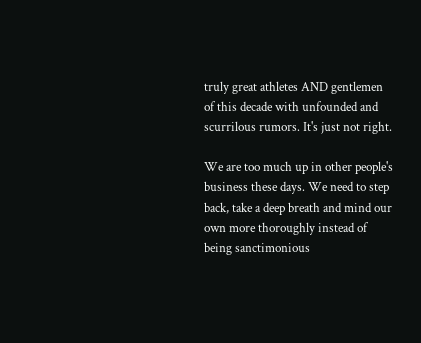truly great athletes AND gentlemen of this decade with unfounded and scurrilous rumors. It's just not right.

We are too much up in other people's business these days. We need to step back, take a deep breath and mind our own more thoroughly instead of being sanctimonious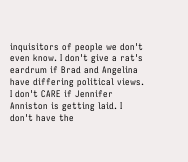inquisitors of people we don't even know. I don't give a rat's eardrum if Brad and Angelina have differing political views. I don't CARE if Jennifer Anniston is getting laid. I don't have the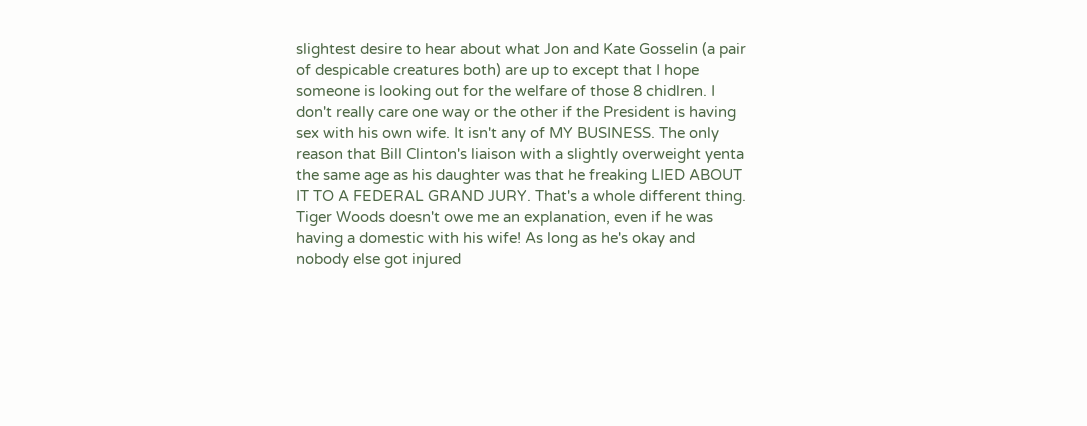slightest desire to hear about what Jon and Kate Gosselin (a pair of despicable creatures both) are up to except that I hope someone is looking out for the welfare of those 8 chidlren. I don't really care one way or the other if the President is having sex with his own wife. It isn't any of MY BUSINESS. The only reason that Bill Clinton's liaison with a slightly overweight yenta the same age as his daughter was that he freaking LIED ABOUT IT TO A FEDERAL GRAND JURY. That's a whole different thing. Tiger Woods doesn't owe me an explanation, even if he was having a domestic with his wife! As long as he's okay and nobody else got injured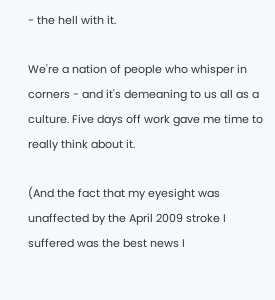- the hell with it.

We're a nation of people who whisper in corners - and it's demeaning to us all as a culture. Five days off work gave me time to really think about it.

(And the fact that my eyesight was unaffected by the April 2009 stroke I suffered was the best news I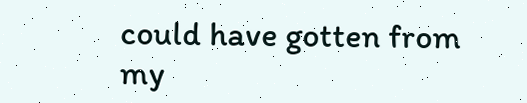could have gotten from my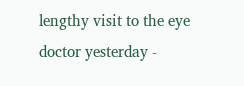lengthy visit to the eye doctor yesterday -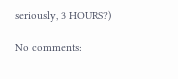seriously, 3 HOURS?)

No comments: